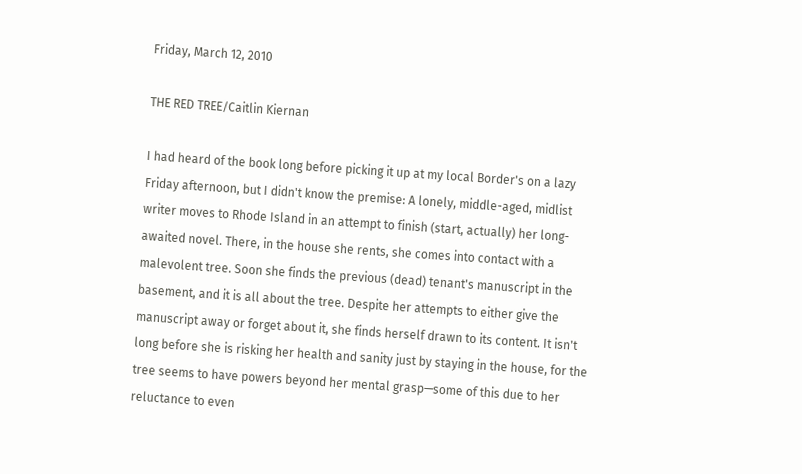Friday, March 12, 2010

THE RED TREE/Caitlin Kiernan

I had heard of the book long before picking it up at my local Border's on a lazy Friday afternoon, but I didn't know the premise: A lonely, middle-aged, midlist writer moves to Rhode Island in an attempt to finish (start, actually) her long-awaited novel. There, in the house she rents, she comes into contact with a malevolent tree. Soon she finds the previous (dead) tenant's manuscript in the basement, and it is all about the tree. Despite her attempts to either give the manuscript away or forget about it, she finds herself drawn to its content. It isn't long before she is risking her health and sanity just by staying in the house, for the tree seems to have powers beyond her mental grasp—some of this due to her reluctance to even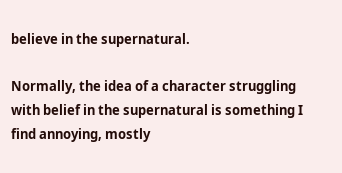believe in the supernatural.

Normally, the idea of a character struggling with belief in the supernatural is something I find annoying, mostly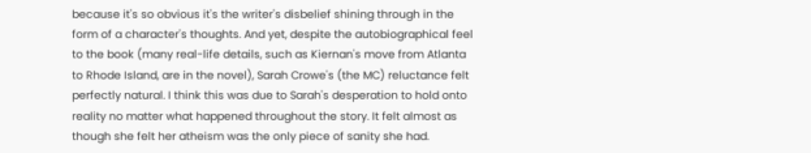because it's so obvious it's the writer's disbelief shining through in the form of a character's thoughts. And yet, despite the autobiographical feel to the book (many real-life details, such as Kiernan's move from Atlanta to Rhode Island, are in the novel), Sarah Crowe's (the MC) reluctance felt perfectly natural. I think this was due to Sarah's desperation to hold onto reality no matter what happened throughout the story. It felt almost as though she felt her atheism was the only piece of sanity she had.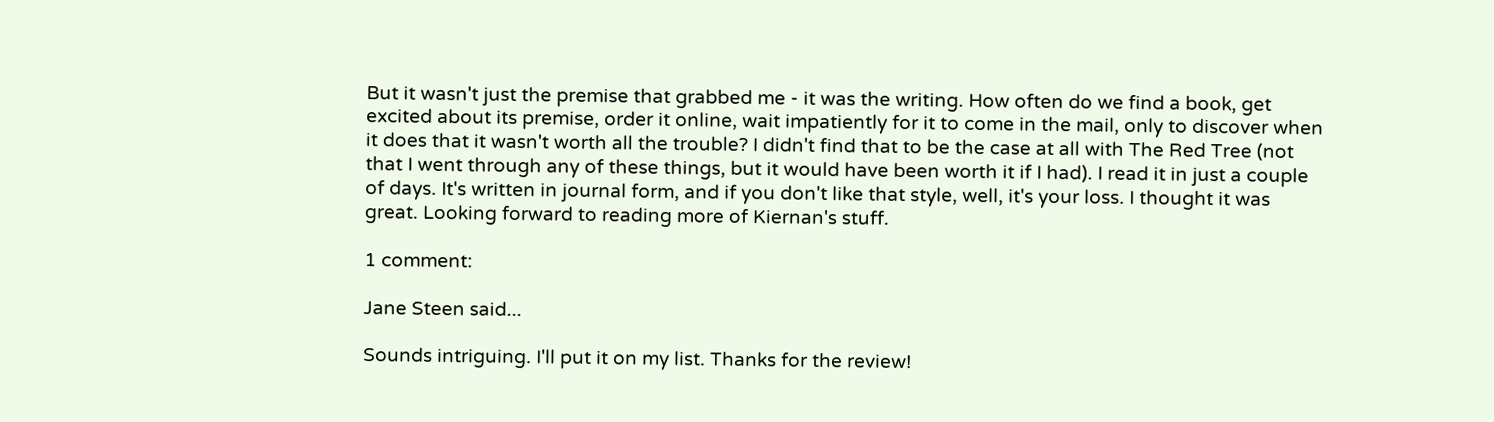But it wasn't just the premise that grabbed me - it was the writing. How often do we find a book, get excited about its premise, order it online, wait impatiently for it to come in the mail, only to discover when it does that it wasn't worth all the trouble? I didn't find that to be the case at all with The Red Tree (not that I went through any of these things, but it would have been worth it if I had). I read it in just a couple of days. It's written in journal form, and if you don't like that style, well, it's your loss. I thought it was great. Looking forward to reading more of Kiernan's stuff.

1 comment:

Jane Steen said...

Sounds intriguing. I'll put it on my list. Thanks for the review!